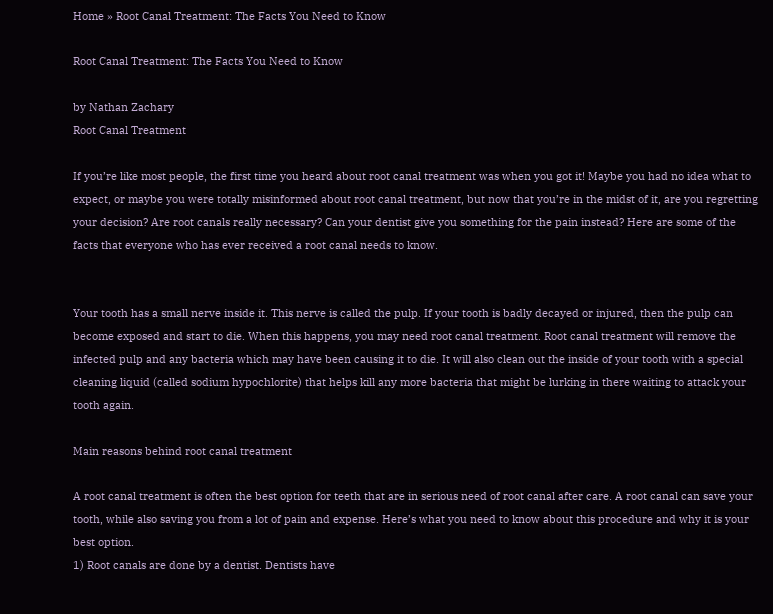Home » Root Canal Treatment: The Facts You Need to Know

Root Canal Treatment: The Facts You Need to Know

by Nathan Zachary
Root Canal Treatment

If you’re like most people, the first time you heard about root canal treatment was when you got it! Maybe you had no idea what to expect, or maybe you were totally misinformed about root canal treatment, but now that you’re in the midst of it, are you regretting your decision? Are root canals really necessary? Can your dentist give you something for the pain instead? Here are some of the facts that everyone who has ever received a root canal needs to know.


Your tooth has a small nerve inside it. This nerve is called the pulp. If your tooth is badly decayed or injured, then the pulp can become exposed and start to die. When this happens, you may need root canal treatment. Root canal treatment will remove the infected pulp and any bacteria which may have been causing it to die. It will also clean out the inside of your tooth with a special cleaning liquid (called sodium hypochlorite) that helps kill any more bacteria that might be lurking in there waiting to attack your tooth again.

Main reasons behind root canal treatment

A root canal treatment is often the best option for teeth that are in serious need of root canal after care. A root canal can save your tooth, while also saving you from a lot of pain and expense. Here’s what you need to know about this procedure and why it is your best option.
1) Root canals are done by a dentist. Dentists have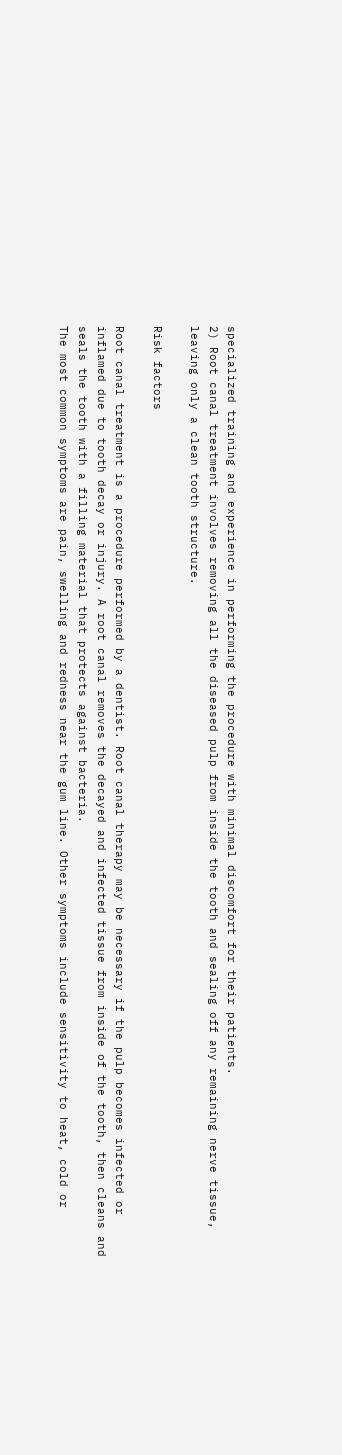specialized training and experience in performing the procedure with minimal discomfort for their patients.
2) Root canal treatment involves removing all the diseased pulp from inside the tooth and sealing off any remaining nerve tissue, leaving only a clean tooth structure.

Risk factors

Root canal treatment is a procedure performed by a dentist. Root canal therapy may be necessary if the pulp becomes infected or inflamed due to tooth decay or injury. A root canal removes the decayed and infected tissue from inside of the tooth, then cleans and seals the tooth with a filling material that protects against bacteria.
The most common symptoms are pain, swelling and redness near the gum line. Other symptoms include sensitivity to heat, cold or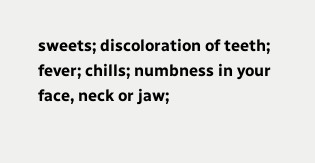sweets; discoloration of teeth; fever; chills; numbness in your face, neck or jaw;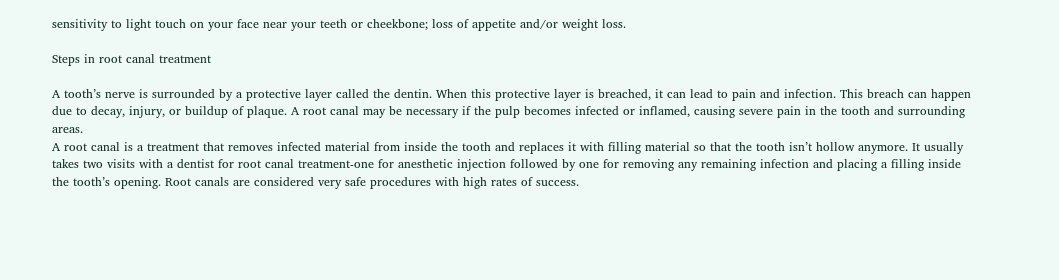sensitivity to light touch on your face near your teeth or cheekbone; loss of appetite and/or weight loss.

Steps in root canal treatment

A tooth’s nerve is surrounded by a protective layer called the dentin. When this protective layer is breached, it can lead to pain and infection. This breach can happen due to decay, injury, or buildup of plaque. A root canal may be necessary if the pulp becomes infected or inflamed, causing severe pain in the tooth and surrounding areas.
A root canal is a treatment that removes infected material from inside the tooth and replaces it with filling material so that the tooth isn’t hollow anymore. It usually takes two visits with a dentist for root canal treatment-one for anesthetic injection followed by one for removing any remaining infection and placing a filling inside the tooth’s opening. Root canals are considered very safe procedures with high rates of success.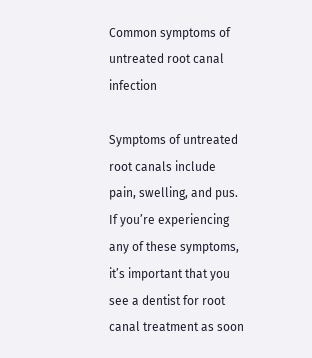Common symptoms of untreated root canal infection

Symptoms of untreated root canals include pain, swelling, and pus. If you’re experiencing any of these symptoms, it’s important that you see a dentist for root canal treatment as soon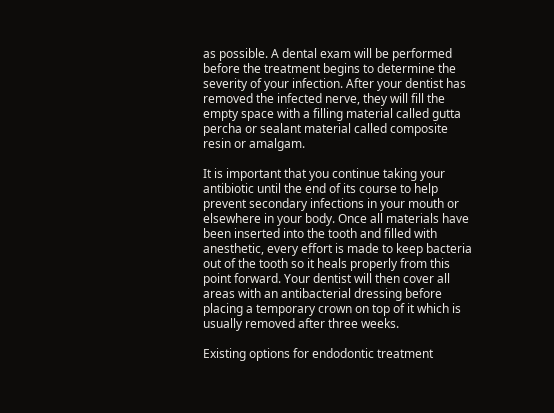as possible. A dental exam will be performed before the treatment begins to determine the severity of your infection. After your dentist has removed the infected nerve, they will fill the empty space with a filling material called gutta percha or sealant material called composite resin or amalgam.

It is important that you continue taking your antibiotic until the end of its course to help prevent secondary infections in your mouth or elsewhere in your body. Once all materials have been inserted into the tooth and filled with anesthetic, every effort is made to keep bacteria out of the tooth so it heals properly from this point forward. Your dentist will then cover all areas with an antibacterial dressing before placing a temporary crown on top of it which is usually removed after three weeks.

Existing options for endodontic treatment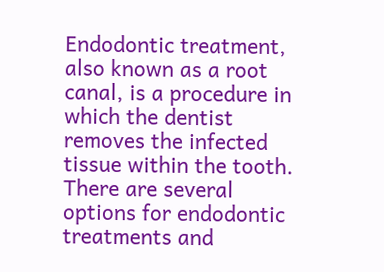Endodontic treatment, also known as a root canal, is a procedure in which the dentist removes the infected tissue within the tooth. There are several options for endodontic treatments and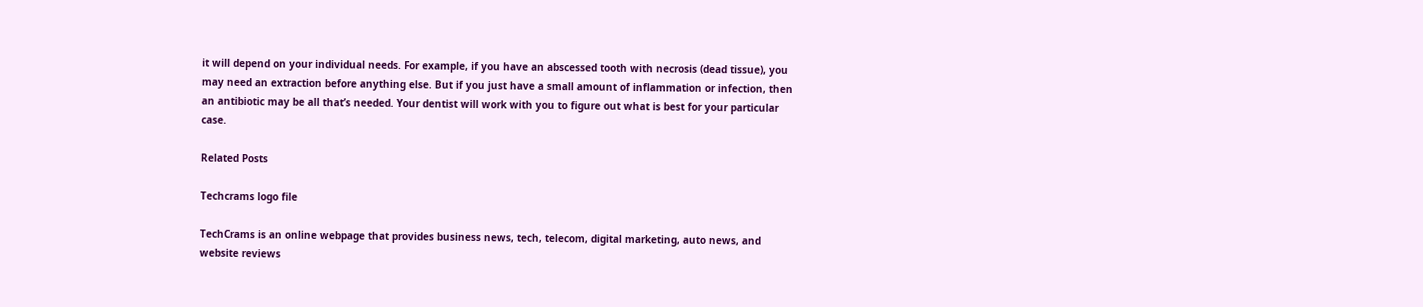it will depend on your individual needs. For example, if you have an abscessed tooth with necrosis (dead tissue), you may need an extraction before anything else. But if you just have a small amount of inflammation or infection, then an antibiotic may be all that’s needed. Your dentist will work with you to figure out what is best for your particular case.

Related Posts

Techcrams logo file

TechCrams is an online webpage that provides business news, tech, telecom, digital marketing, auto news, and website reviews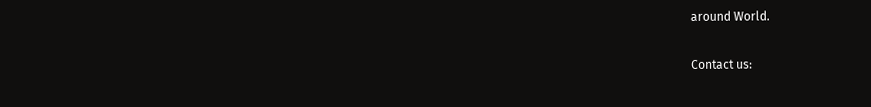around World.

Contact us: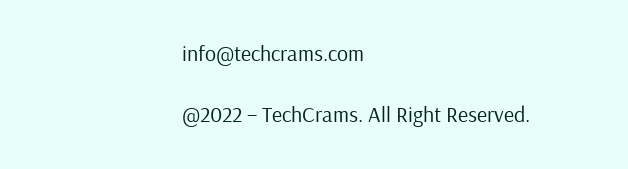info@techcrams.com

@2022 – TechCrams. All Right Reserved.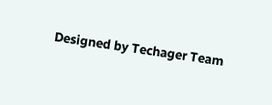Designed by Techager Team